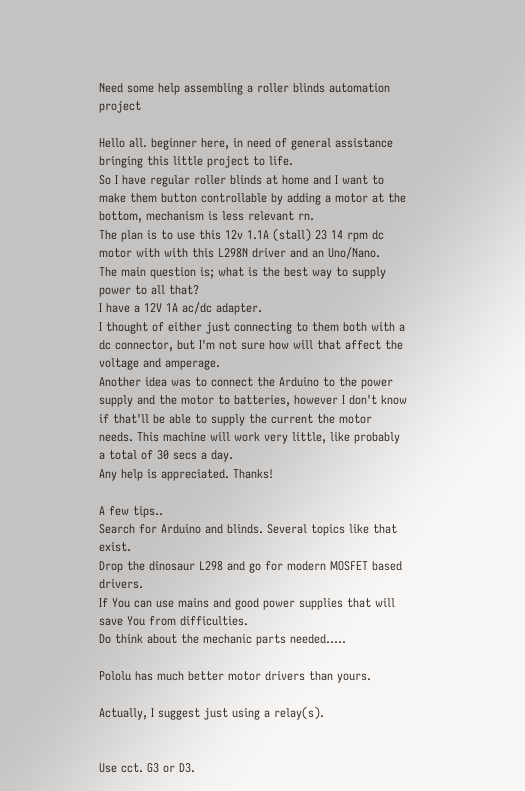Need some help assembling a roller blinds automation project

Hello all. beginner here, in need of general assistance bringing this little project to life.
So I have regular roller blinds at home and I want to make them button controllable by adding a motor at the bottom, mechanism is less relevant rn.
The plan is to use this 12v 1.1A (stall) 23 14 rpm dc motor with with this L298N driver and an Uno/Nano.
The main question is; what is the best way to supply power to all that?
I have a 12V 1A ac/dc adapter.
I thought of either just connecting to them both with a dc connector, but I'm not sure how will that affect the voltage and amperage.
Another idea was to connect the Arduino to the power supply and the motor to batteries, however I don't know if that'll be able to supply the current the motor needs. This machine will work very little, like probably a total of 30 secs a day.
Any help is appreciated. Thanks!

A few tips..
Search for Arduino and blinds. Several topics like that exist.
Drop the dinosaur L298 and go for modern MOSFET based drivers.
If You can use mains and good power supplies that will save You from difficulties.
Do think about the mechanic parts needed.....

Pololu has much better motor drivers than yours.

Actually, I suggest just using a relay(s).


Use cct. G3 or D3.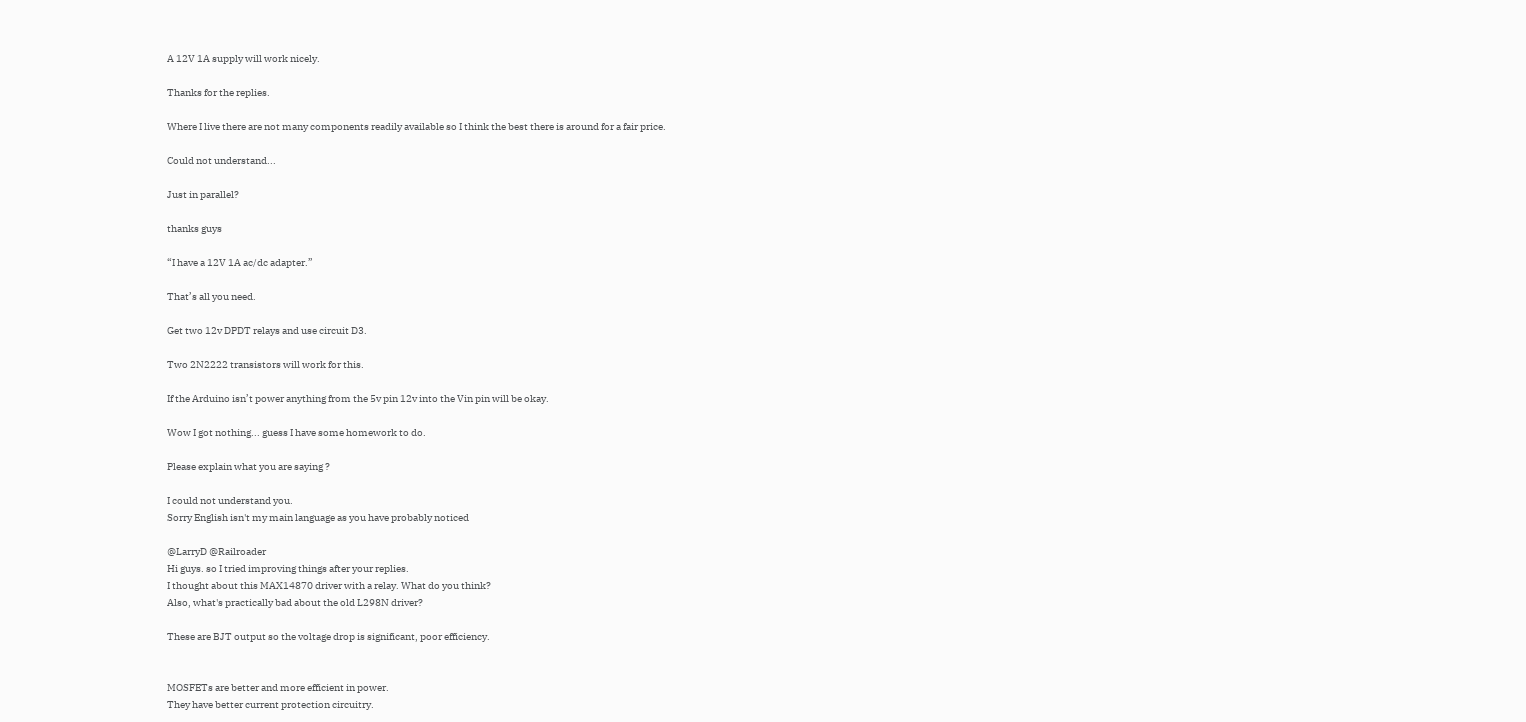A 12V 1A supply will work nicely.

Thanks for the replies.

Where I live there are not many components readily available so I think the best there is around for a fair price.

Could not understand...

Just in parallel?

thanks guys

“I have a 12V 1A ac/dc adapter.”

That’s all you need.

Get two 12v DPDT relays and use circuit D3.

Two 2N2222 transistors will work for this.

If the Arduino isn’t power anything from the 5v pin 12v into the Vin pin will be okay.

Wow I got nothing... guess I have some homework to do.

Please explain what you are saying ?

I could not understand you.
Sorry English isn't my main language as you have probably noticed

@LarryD @Railroader
Hi guys. so I tried improving things after your replies.
I thought about this MAX14870 driver with a relay. What do you think?
Also, what's practically bad about the old L298N driver?

These are BJT output so the voltage drop is significant, poor efficiency.


MOSFETs are better and more efficient in power.
They have better current protection circuitry.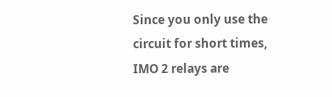Since you only use the circuit for short times, IMO 2 relays are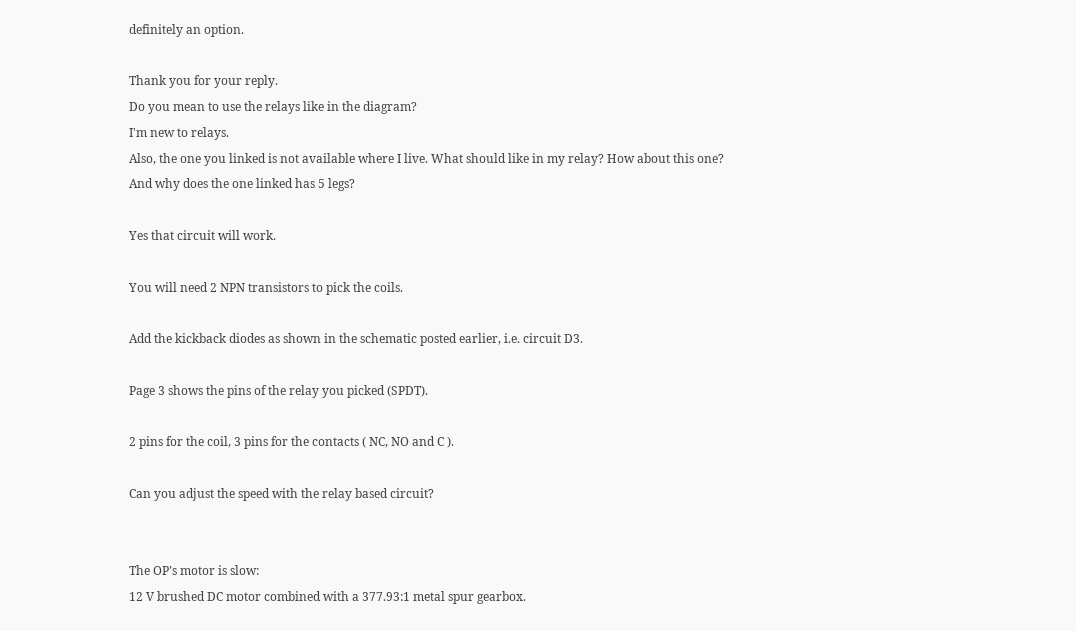definitely an option.

Thank you for your reply.
Do you mean to use the relays like in the diagram?
I'm new to relays.
Also, the one you linked is not available where I live. What should like in my relay? How about this one?
And why does the one linked has 5 legs?

Yes that circuit will work.

You will need 2 NPN transistors to pick the coils.

Add the kickback diodes as shown in the schematic posted earlier, i.e. circuit D3.

Page 3 shows the pins of the relay you picked (SPDT).

2 pins for the coil, 3 pins for the contacts ( NC, NO and C ).

Can you adjust the speed with the relay based circuit?


The OP’s motor is slow:
12 V brushed DC motor combined with a 377.93:1 metal spur gearbox.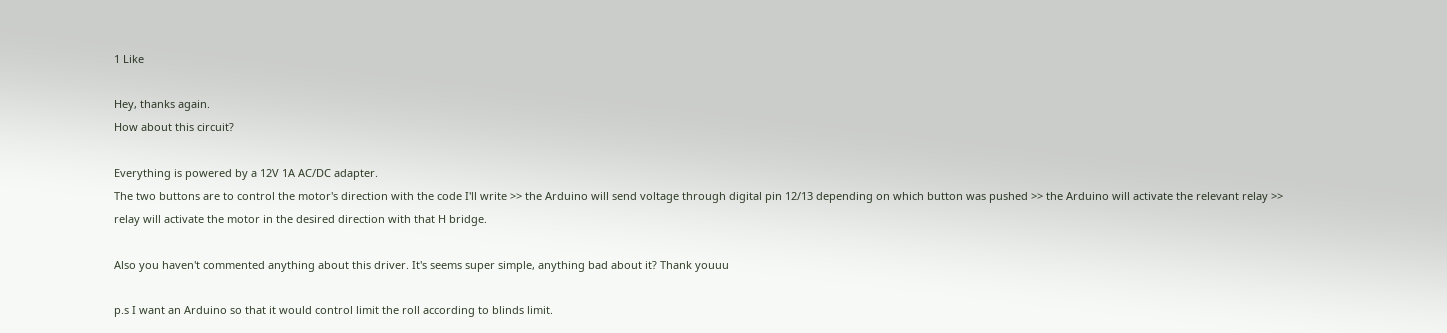1 Like

Hey, thanks again.
How about this circuit?

Everything is powered by a 12V 1A AC/DC adapter.
The two buttons are to control the motor's direction with the code I'll write >> the Arduino will send voltage through digital pin 12/13 depending on which button was pushed >> the Arduino will activate the relevant relay >> relay will activate the motor in the desired direction with that H bridge.

Also you haven't commented anything about this driver. It's seems super simple, anything bad about it? Thank youuu

p.s I want an Arduino so that it would control limit the roll according to blinds limit.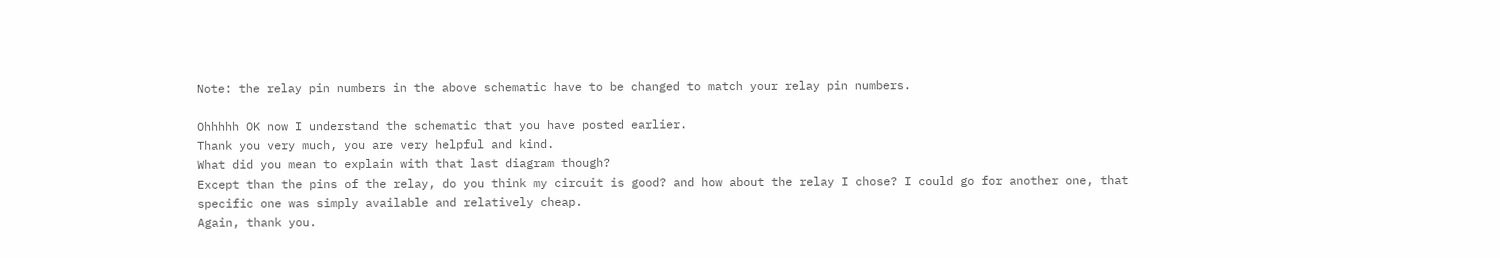Note: the relay pin numbers in the above schematic have to be changed to match your relay pin numbers.

Ohhhhh OK now I understand the schematic that you have posted earlier.
Thank you very much, you are very helpful and kind.
What did you mean to explain with that last diagram though?
Except than the pins of the relay, do you think my circuit is good? and how about the relay I chose? I could go for another one, that specific one was simply available and relatively cheap.
Again, thank you.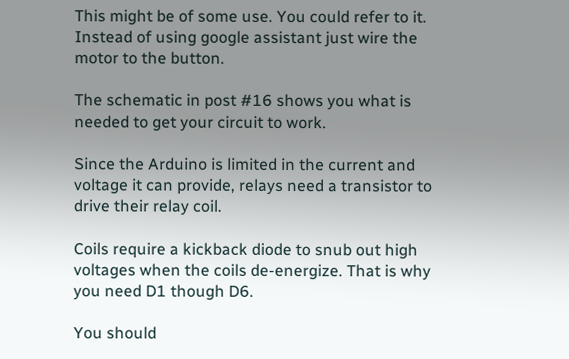This might be of some use. You could refer to it. Instead of using google assistant just wire the motor to the button.

The schematic in post #16 shows you what is needed to get your circuit to work.

Since the Arduino is limited in the current and voltage it can provide, relays need a transistor to drive their relay coil.

Coils require a kickback diode to snub out high voltages when the coils de-energize. That is why you need D1 though D6.

You should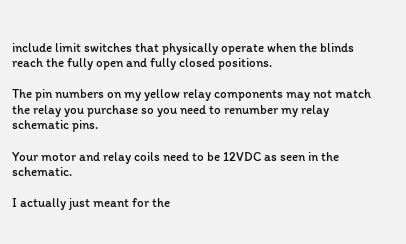include limit switches that physically operate when the blinds reach the fully open and fully closed positions.

The pin numbers on my yellow relay components may not match the relay you purchase so you need to renumber my relay schematic pins.

Your motor and relay coils need to be 12VDC as seen in the schematic.

I actually just meant for the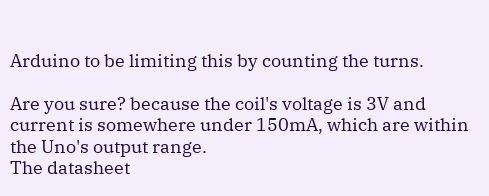Arduino to be limiting this by counting the turns.

Are you sure? because the coil's voltage is 3V and current is somewhere under 150mA, which are within the Uno's output range.
The datasheet